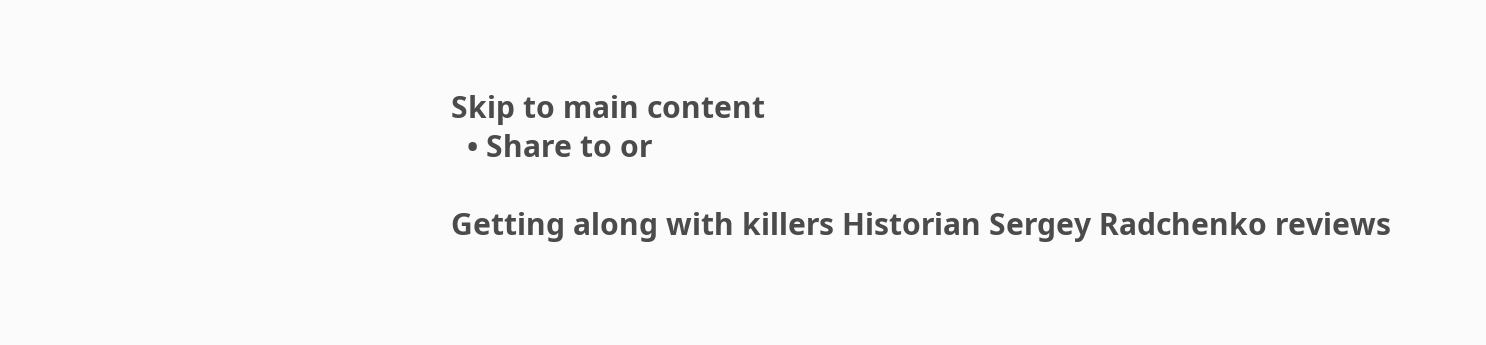Skip to main content
  • Share to or

Getting along with killers Historian Sergey Radchenko reviews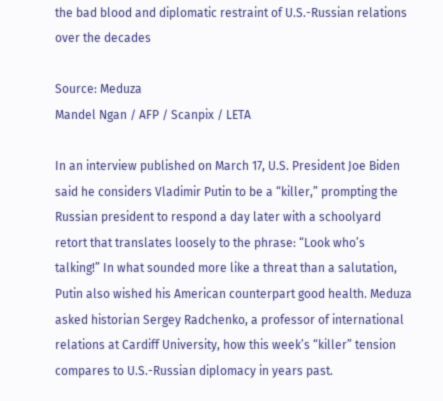the bad blood and diplomatic restraint of U.S.-Russian relations over the decades

Source: Meduza
Mandel Ngan / AFP / Scanpix / LETA

In an interview published on March 17, U.S. President Joe Biden said he considers Vladimir Putin to be a “killer,” prompting the Russian president to respond a day later with a schoolyard retort that translates loosely to the phrase: “Look who’s talking!” In what sounded more like a threat than a salutation, Putin also wished his American counterpart good health. Meduza asked historian Sergey Radchenko, a professor of international relations at Cardiff University, how this week’s “killer” tension compares to U.S.-Russian diplomacy in years past.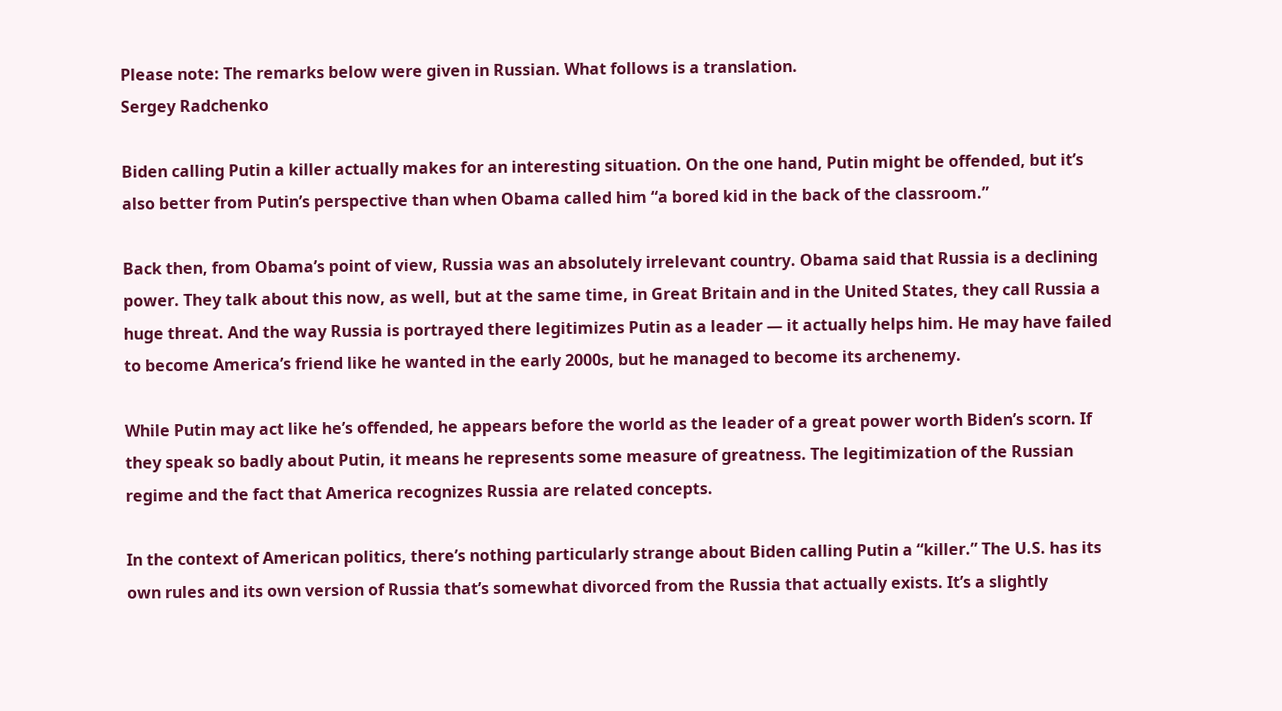Please note: The remarks below were given in Russian. What follows is a translation.
Sergey Radchenko

Biden calling Putin a killer actually makes for an interesting situation. On the one hand, Putin might be offended, but it’s also better from Putin’s perspective than when Obama called him “a bored kid in the back of the classroom.”

Back then, from Obama’s point of view, Russia was an absolutely irrelevant country. Obama said that Russia is a declining power. They talk about this now, as well, but at the same time, in Great Britain and in the United States, they call Russia a huge threat. And the way Russia is portrayed there legitimizes Putin as a leader — it actually helps him. He may have failed to become America’s friend like he wanted in the early 2000s, but he managed to become its archenemy.

While Putin may act like he’s offended, he appears before the world as the leader of a great power worth Biden’s scorn. If they speak so badly about Putin, it means he represents some measure of greatness. The legitimization of the Russian regime and the fact that America recognizes Russia are related concepts.

In the context of American politics, there’s nothing particularly strange about Biden calling Putin a “killer.” The U.S. has its own rules and its own version of Russia that’s somewhat divorced from the Russia that actually exists. It’s a slightly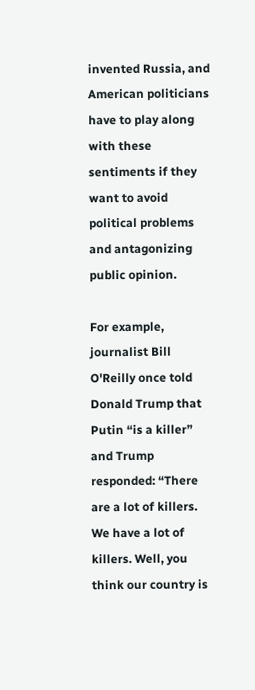invented Russia, and American politicians have to play along with these sentiments if they want to avoid political problems and antagonizing public opinion.

For example, journalist Bill O'Reilly once told Donald Trump that Putin “is a killer” and Trump responded: “There are a lot of killers. We have a lot of killers. Well, you think our country is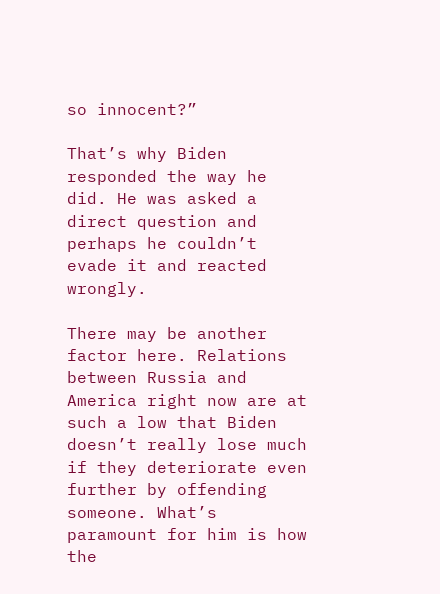so innocent?”

That’s why Biden responded the way he did. He was asked a direct question and perhaps he couldn’t evade it and reacted wrongly.

There may be another factor here. Relations between Russia and America right now are at such a low that Biden doesn’t really lose much if they deteriorate even further by offending someone. What’s paramount for him is how the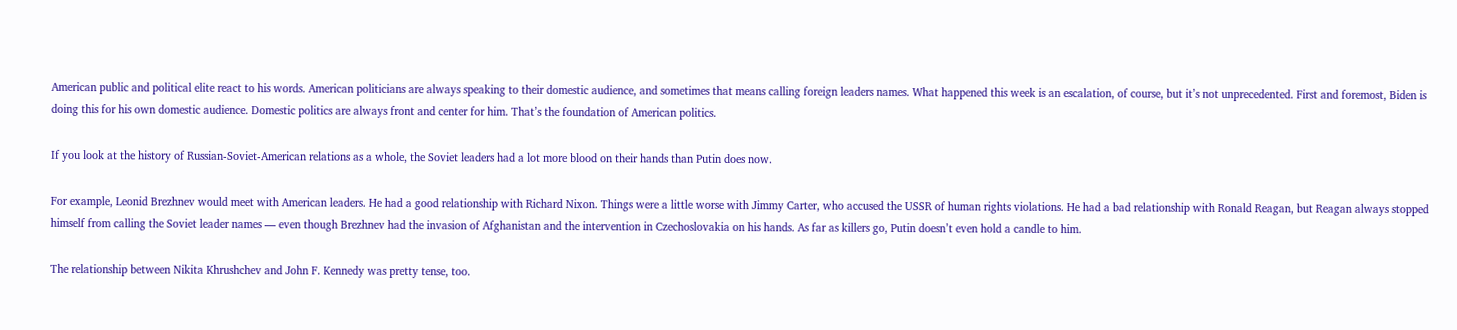American public and political elite react to his words. American politicians are always speaking to their domestic audience, and sometimes that means calling foreign leaders names. What happened this week is an escalation, of course, but it’s not unprecedented. First and foremost, Biden is doing this for his own domestic audience. Domestic politics are always front and center for him. That’s the foundation of American politics.

If you look at the history of Russian-Soviet-American relations as a whole, the Soviet leaders had a lot more blood on their hands than Putin does now.

For example, Leonid Brezhnev would meet with American leaders. He had a good relationship with Richard Nixon. Things were a little worse with Jimmy Carter, who accused the USSR of human rights violations. He had a bad relationship with Ronald Reagan, but Reagan always stopped himself from calling the Soviet leader names — even though Brezhnev had the invasion of Afghanistan and the intervention in Czechoslovakia on his hands. As far as killers go, Putin doesn’t even hold a candle to him.

The relationship between Nikita Khrushchev and John F. Kennedy was pretty tense, too.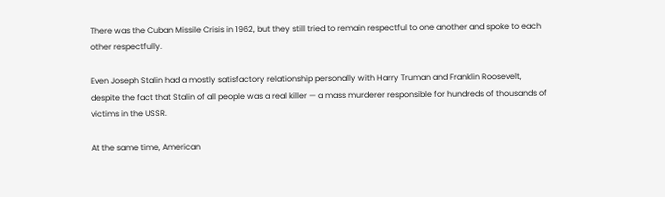There was the Cuban Missile Crisis in 1962, but they still tried to remain respectful to one another and spoke to each other respectfully.

Even Joseph Stalin had a mostly satisfactory relationship personally with Harry Truman and Franklin Roosevelt, despite the fact that Stalin of all people was a real killer — a mass murderer responsible for hundreds of thousands of victims in the USSR.

At the same time, American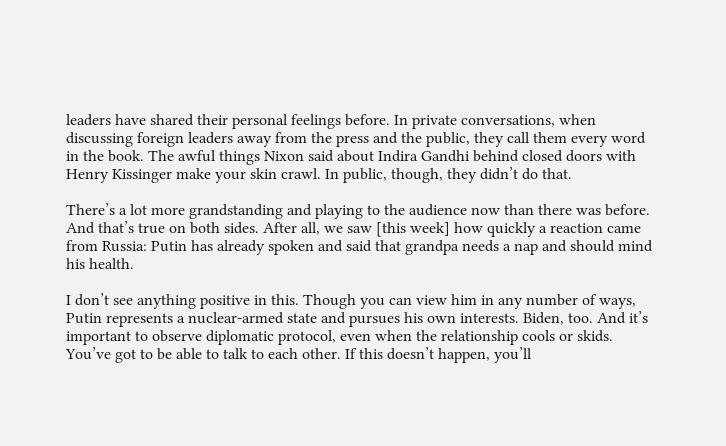leaders have shared their personal feelings before. In private conversations, when discussing foreign leaders away from the press and the public, they call them every word in the book. The awful things Nixon said about Indira Gandhi behind closed doors with Henry Kissinger make your skin crawl. In public, though, they didn’t do that.

There’s a lot more grandstanding and playing to the audience now than there was before. And that’s true on both sides. After all, we saw [this week] how quickly a reaction came from Russia: Putin has already spoken and said that grandpa needs a nap and should mind his health.

I don’t see anything positive in this. Though you can view him in any number of ways, Putin represents a nuclear-armed state and pursues his own interests. Biden, too. And it’s important to observe diplomatic protocol, even when the relationship cools or skids. You’ve got to be able to talk to each other. If this doesn’t happen, you’ll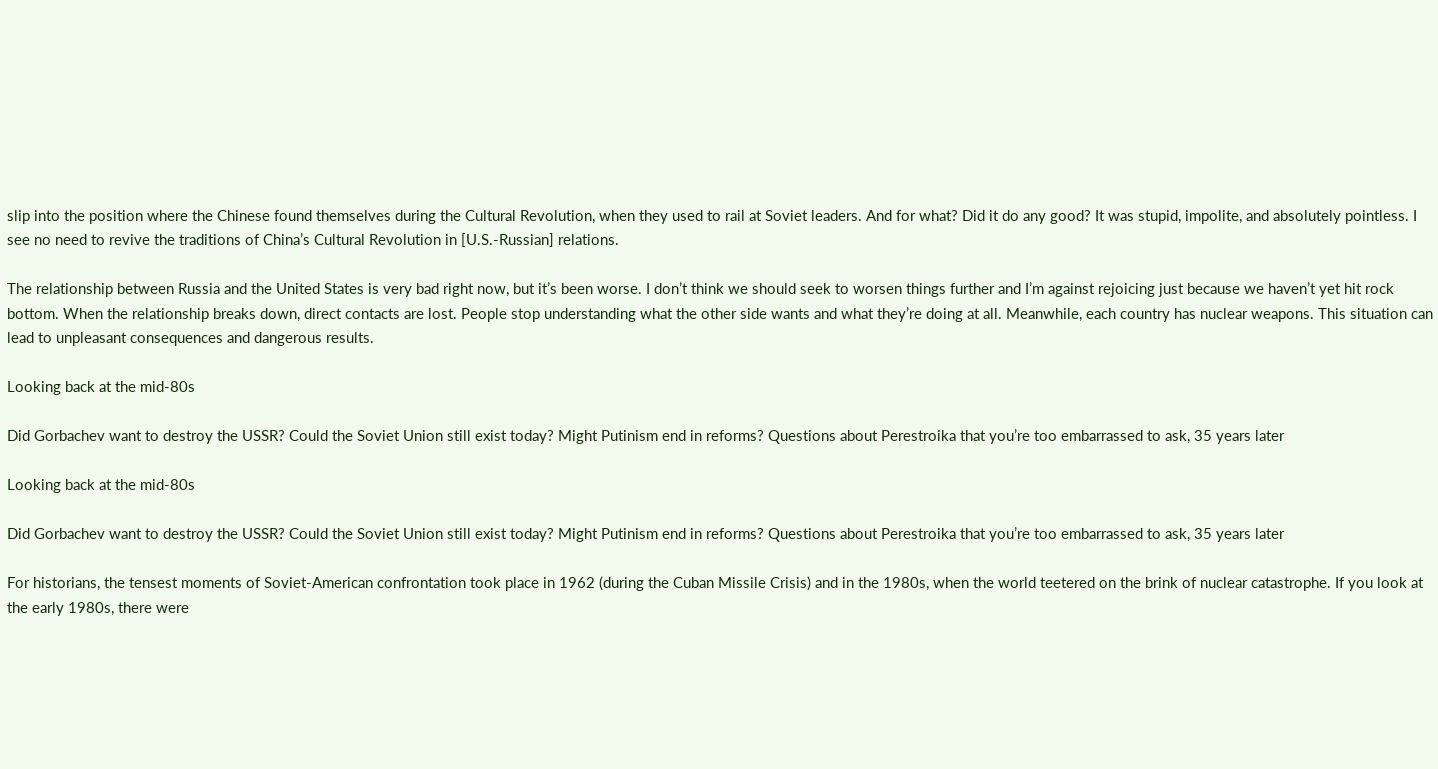slip into the position where the Chinese found themselves during the Cultural Revolution, when they used to rail at Soviet leaders. And for what? Did it do any good? It was stupid, impolite, and absolutely pointless. I see no need to revive the traditions of China’s Cultural Revolution in [U.S.-Russian] relations.

The relationship between Russia and the United States is very bad right now, but it’s been worse. I don’t think we should seek to worsen things further and I’m against rejoicing just because we haven’t yet hit rock bottom. When the relationship breaks down, direct contacts are lost. People stop understanding what the other side wants and what they’re doing at all. Meanwhile, each country has nuclear weapons. This situation can lead to unpleasant consequences and dangerous results.

Looking back at the mid-80s

Did Gorbachev want to destroy the USSR? Could the Soviet Union still exist today? Might Putinism end in reforms? Questions about Perestroika that you’re too embarrassed to ask, 35 years later

Looking back at the mid-80s

Did Gorbachev want to destroy the USSR? Could the Soviet Union still exist today? Might Putinism end in reforms? Questions about Perestroika that you’re too embarrassed to ask, 35 years later

For historians, the tensest moments of Soviet-American confrontation took place in 1962 (during the Cuban Missile Crisis) and in the 1980s, when the world teetered on the brink of nuclear catastrophe. If you look at the early 1980s, there were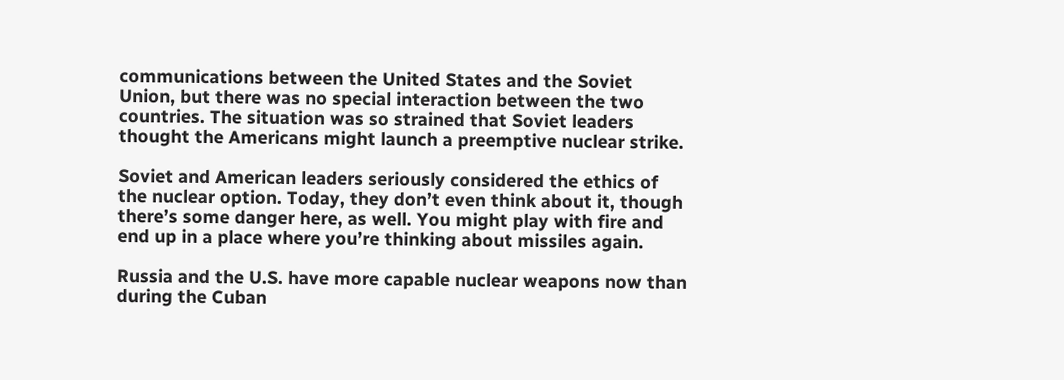communications between the United States and the Soviet Union, but there was no special interaction between the two countries. The situation was so strained that Soviet leaders thought the Americans might launch a preemptive nuclear strike.

Soviet and American leaders seriously considered the ethics of the nuclear option. Today, they don’t even think about it, though there’s some danger here, as well. You might play with fire and end up in a place where you’re thinking about missiles again.

Russia and the U.S. have more capable nuclear weapons now than during the Cuban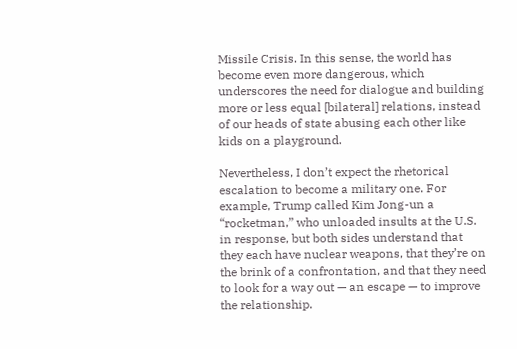Missile Crisis. In this sense, the world has become even more dangerous, which underscores the need for dialogue and building more or less equal [bilateral] relations, instead of our heads of state abusing each other like kids on a playground.

Nevertheless, I don’t expect the rhetorical escalation to become a military one. For example, Trump called Kim Jong-un a “rocketman,” who unloaded insults at the U.S. in response, but both sides understand that they each have nuclear weapons, that they’re on the brink of a confrontation, and that they need to look for a way out — an escape — to improve the relationship.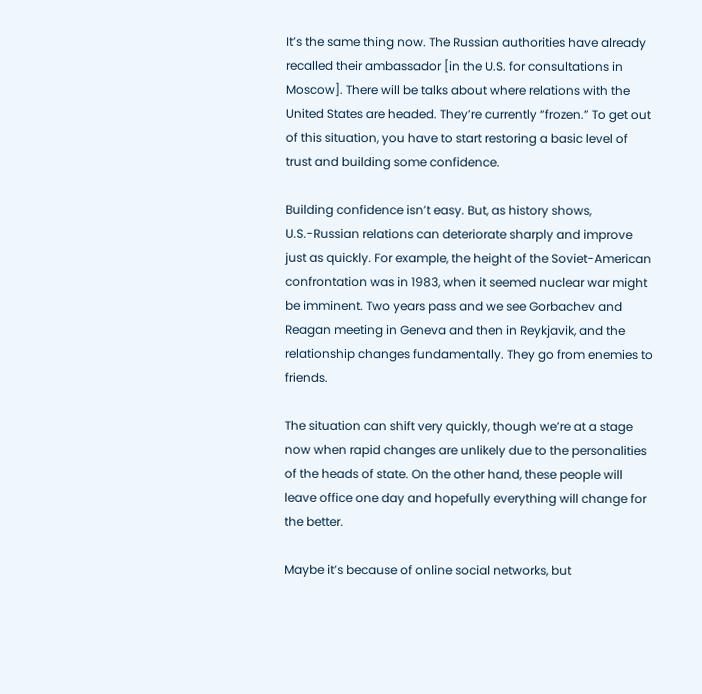It’s the same thing now. The Russian authorities have already recalled their ambassador [in the U.S. for consultations in Moscow]. There will be talks about where relations with the United States are headed. They’re currently “frozen.” To get out of this situation, you have to start restoring a basic level of trust and building some confidence.

Building confidence isn’t easy. But, as history shows, U.S.-Russian relations can deteriorate sharply and improve just as quickly. For example, the height of the Soviet-American confrontation was in 1983, when it seemed nuclear war might be imminent. Two years pass and we see Gorbachev and Reagan meeting in Geneva and then in Reykjavik, and the relationship changes fundamentally. They go from enemies to friends.

The situation can shift very quickly, though we’re at a stage now when rapid changes are unlikely due to the personalities of the heads of state. On the other hand, these people will leave office one day and hopefully everything will change for the better.

Maybe it’s because of online social networks, but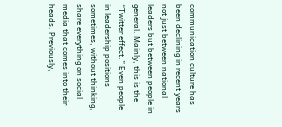communication culture has been declining in recent years not just between national leaders but between people in general. Mainly, this is the “Twitter effect.” Even people in leadership positions sometimes, without thinking, share everything on social media that comes into their heads. Previously,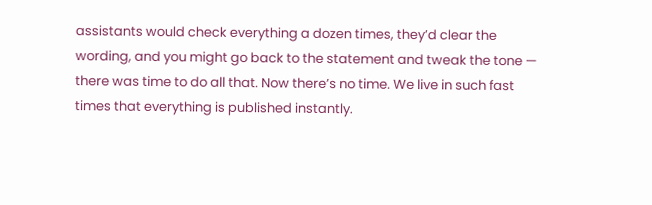assistants would check everything a dozen times, they’d clear the wording, and you might go back to the statement and tweak the tone — there was time to do all that. Now there’s no time. We live in such fast times that everything is published instantly.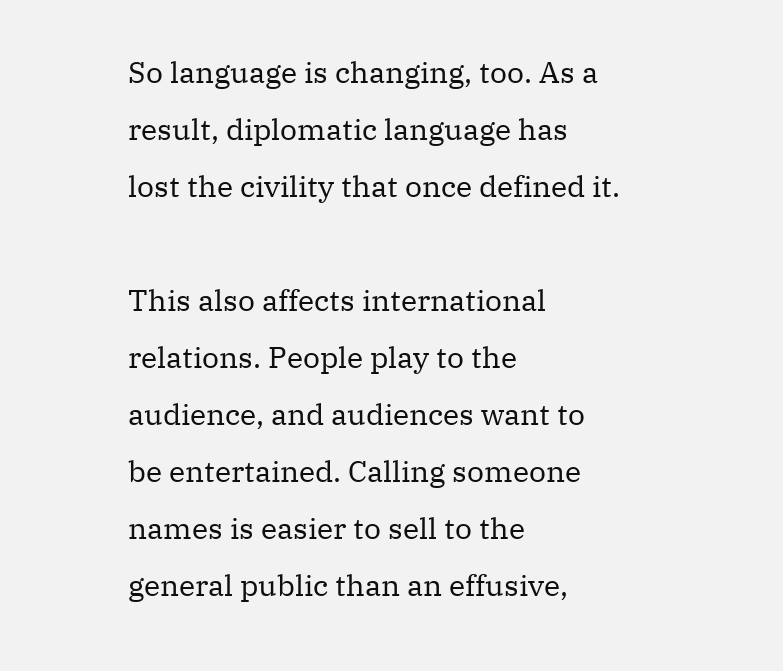So language is changing, too. As a result, diplomatic language has lost the civility that once defined it.

This also affects international relations. People play to the audience, and audiences want to be entertained. Calling someone names is easier to sell to the general public than an effusive,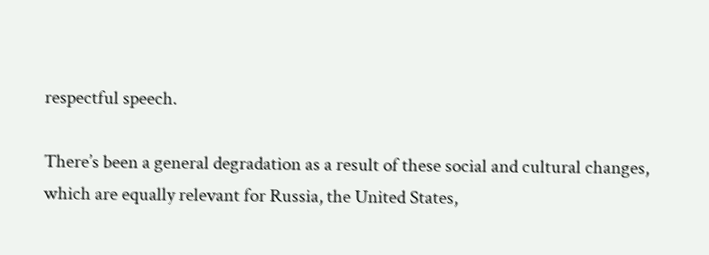respectful speech.

There’s been a general degradation as a result of these social and cultural changes, which are equally relevant for Russia, the United States,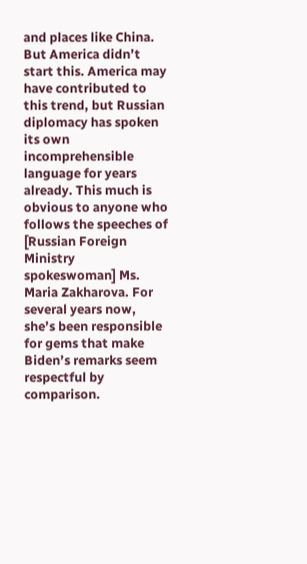and places like China. But America didn’t start this. America may have contributed to this trend, but Russian diplomacy has spoken its own incomprehensible language for years already. This much is obvious to anyone who follows the speeches of [Russian Foreign Ministry spokeswoman] Ms. Maria Zakharova. For several years now, she’s been responsible for gems that make Biden’s remarks seem respectful by comparison.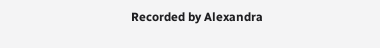Recorded by Alexandra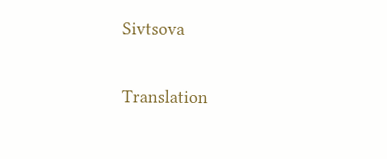Sivtsova

Translation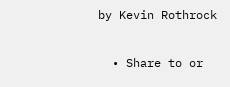by Kevin Rothrock

  • Share to or